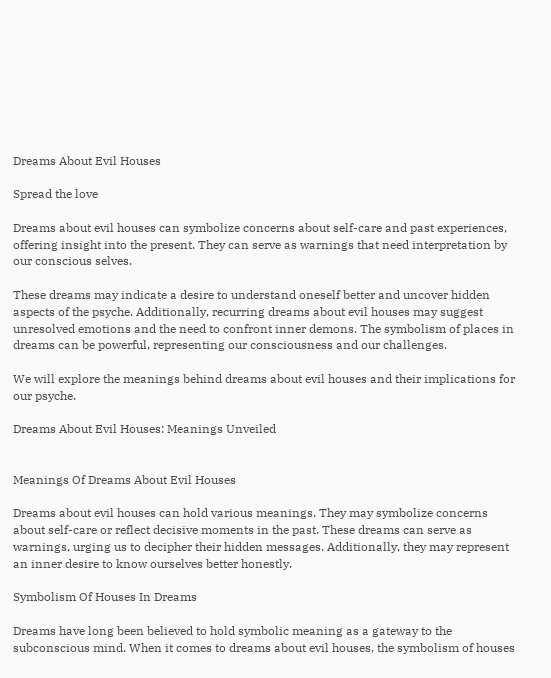Dreams About Evil Houses

Spread the love

Dreams about evil houses can symbolize concerns about self-care and past experiences, offering insight into the present. They can serve as warnings that need interpretation by our conscious selves.

These dreams may indicate a desire to understand oneself better and uncover hidden aspects of the psyche. Additionally, recurring dreams about evil houses may suggest unresolved emotions and the need to confront inner demons. The symbolism of places in dreams can be powerful, representing our consciousness and our challenges.

We will explore the meanings behind dreams about evil houses and their implications for our psyche.

Dreams About Evil Houses: Meanings Unveiled


Meanings Of Dreams About Evil Houses

Dreams about evil houses can hold various meanings. They may symbolize concerns about self-care or reflect decisive moments in the past. These dreams can serve as warnings, urging us to decipher their hidden messages. Additionally, they may represent an inner desire to know ourselves better honestly.

Symbolism Of Houses In Dreams

Dreams have long been believed to hold symbolic meaning as a gateway to the subconscious mind. When it comes to dreams about evil houses, the symbolism of houses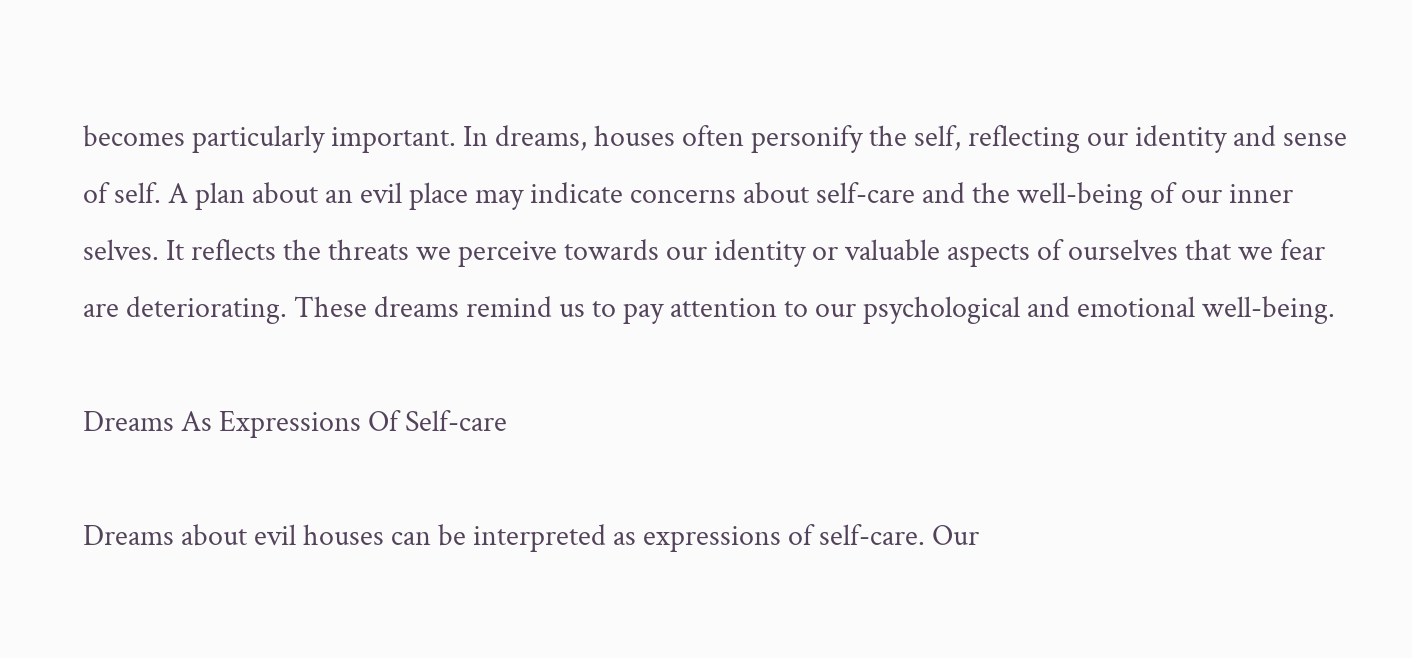becomes particularly important. In dreams, houses often personify the self, reflecting our identity and sense of self. A plan about an evil place may indicate concerns about self-care and the well-being of our inner selves. It reflects the threats we perceive towards our identity or valuable aspects of ourselves that we fear are deteriorating. These dreams remind us to pay attention to our psychological and emotional well-being.

Dreams As Expressions Of Self-care

Dreams about evil houses can be interpreted as expressions of self-care. Our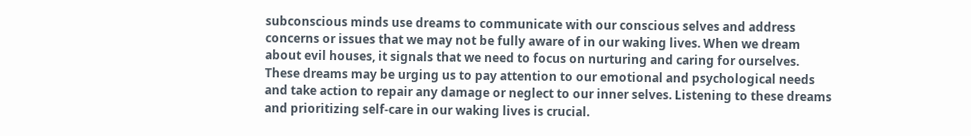subconscious minds use dreams to communicate with our conscious selves and address concerns or issues that we may not be fully aware of in our waking lives. When we dream about evil houses, it signals that we need to focus on nurturing and caring for ourselves. These dreams may be urging us to pay attention to our emotional and psychological needs and take action to repair any damage or neglect to our inner selves. Listening to these dreams and prioritizing self-care in our waking lives is crucial.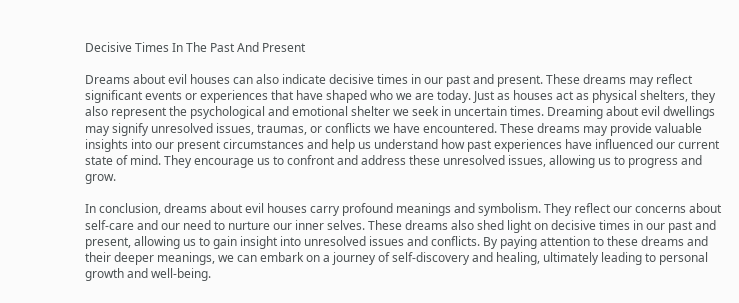Decisive Times In The Past And Present

Dreams about evil houses can also indicate decisive times in our past and present. These dreams may reflect significant events or experiences that have shaped who we are today. Just as houses act as physical shelters, they also represent the psychological and emotional shelter we seek in uncertain times. Dreaming about evil dwellings may signify unresolved issues, traumas, or conflicts we have encountered. These dreams may provide valuable insights into our present circumstances and help us understand how past experiences have influenced our current state of mind. They encourage us to confront and address these unresolved issues, allowing us to progress and grow.

In conclusion, dreams about evil houses carry profound meanings and symbolism. They reflect our concerns about self-care and our need to nurture our inner selves. These dreams also shed light on decisive times in our past and present, allowing us to gain insight into unresolved issues and conflicts. By paying attention to these dreams and their deeper meanings, we can embark on a journey of self-discovery and healing, ultimately leading to personal growth and well-being.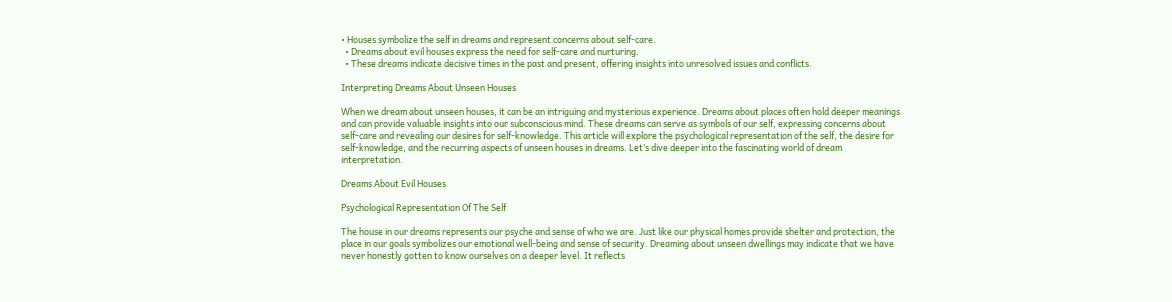• Houses symbolize the self in dreams and represent concerns about self-care.
  • Dreams about evil houses express the need for self-care and nurturing.
  • These dreams indicate decisive times in the past and present, offering insights into unresolved issues and conflicts.

Interpreting Dreams About Unseen Houses

When we dream about unseen houses, it can be an intriguing and mysterious experience. Dreams about places often hold deeper meanings and can provide valuable insights into our subconscious mind. These dreams can serve as symbols of our self, expressing concerns about self-care and revealing our desires for self-knowledge. This article will explore the psychological representation of the self, the desire for self-knowledge, and the recurring aspects of unseen houses in dreams. Let’s dive deeper into the fascinating world of dream interpretation.

Dreams About Evil Houses

Psychological Representation Of The Self

The house in our dreams represents our psyche and sense of who we are. Just like our physical homes provide shelter and protection, the place in our goals symbolizes our emotional well-being and sense of security. Dreaming about unseen dwellings may indicate that we have never honestly gotten to know ourselves on a deeper level. It reflects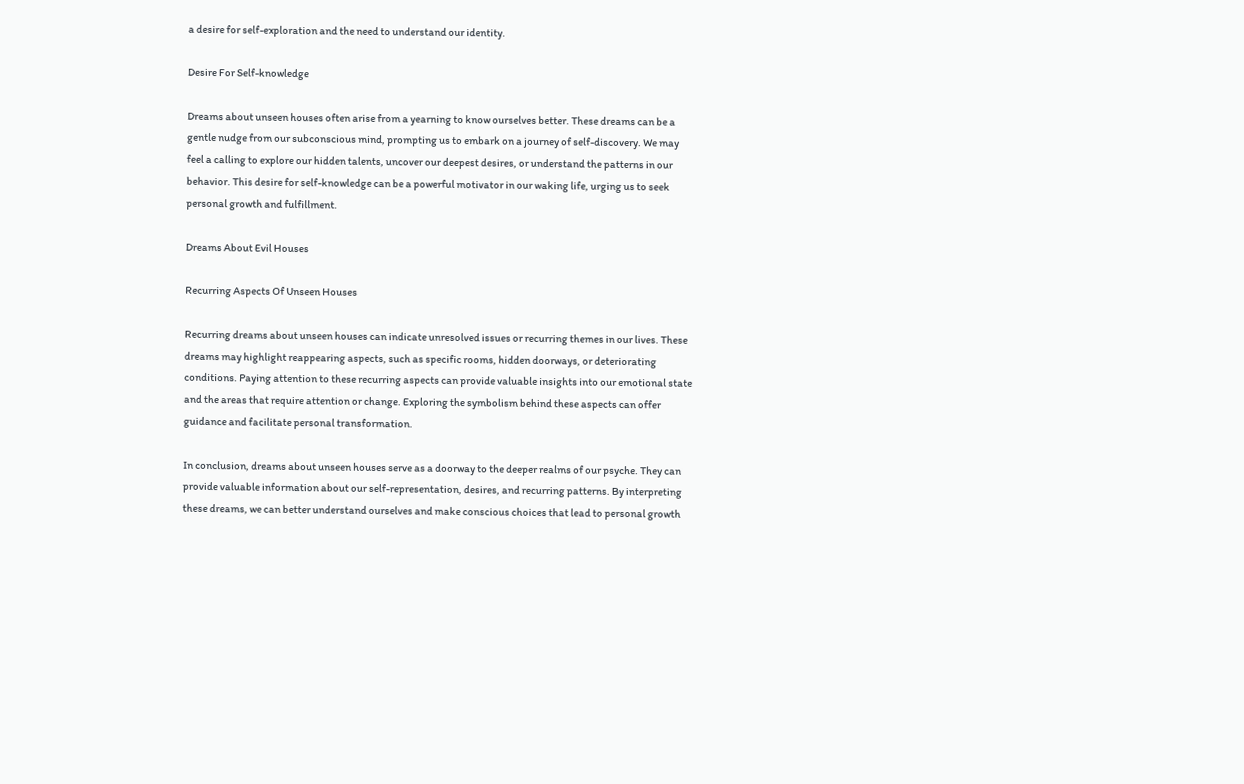a desire for self-exploration and the need to understand our identity.

Desire For Self-knowledge

Dreams about unseen houses often arise from a yearning to know ourselves better. These dreams can be a gentle nudge from our subconscious mind, prompting us to embark on a journey of self-discovery. We may feel a calling to explore our hidden talents, uncover our deepest desires, or understand the patterns in our behavior. This desire for self-knowledge can be a powerful motivator in our waking life, urging us to seek personal growth and fulfillment.

Dreams About Evil Houses

Recurring Aspects Of Unseen Houses

Recurring dreams about unseen houses can indicate unresolved issues or recurring themes in our lives. These dreams may highlight reappearing aspects, such as specific rooms, hidden doorways, or deteriorating conditions. Paying attention to these recurring aspects can provide valuable insights into our emotional state and the areas that require attention or change. Exploring the symbolism behind these aspects can offer guidance and facilitate personal transformation.

In conclusion, dreams about unseen houses serve as a doorway to the deeper realms of our psyche. They can provide valuable information about our self-representation, desires, and recurring patterns. By interpreting these dreams, we can better understand ourselves and make conscious choices that lead to personal growth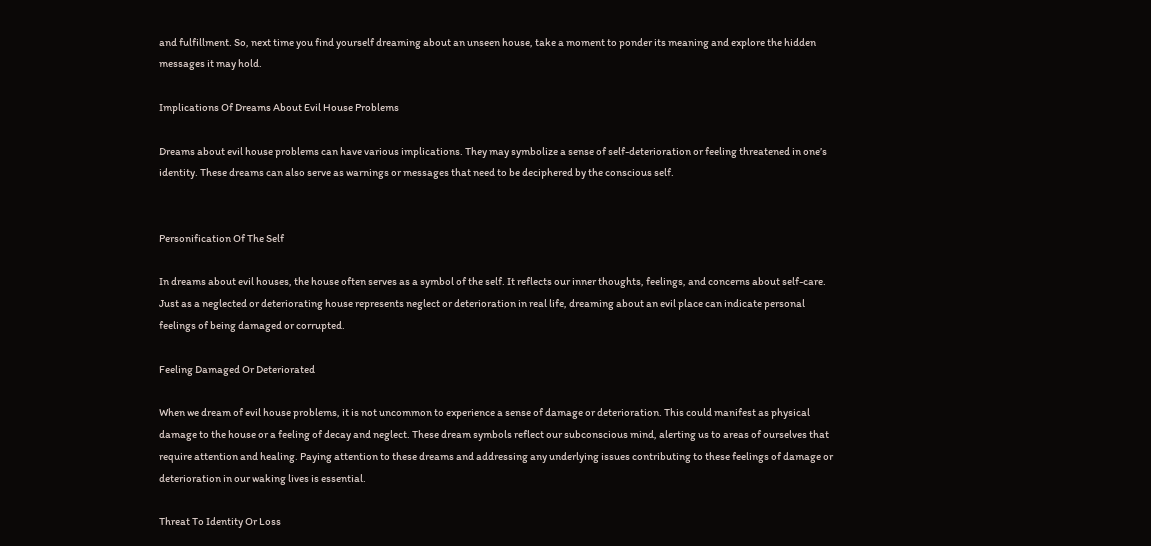and fulfillment. So, next time you find yourself dreaming about an unseen house, take a moment to ponder its meaning and explore the hidden messages it may hold.

Implications Of Dreams About Evil House Problems

Dreams about evil house problems can have various implications. They may symbolize a sense of self-deterioration or feeling threatened in one’s identity. These dreams can also serve as warnings or messages that need to be deciphered by the conscious self.


Personification Of The Self

In dreams about evil houses, the house often serves as a symbol of the self. It reflects our inner thoughts, feelings, and concerns about self-care. Just as a neglected or deteriorating house represents neglect or deterioration in real life, dreaming about an evil place can indicate personal feelings of being damaged or corrupted.

Feeling Damaged Or Deteriorated

When we dream of evil house problems, it is not uncommon to experience a sense of damage or deterioration. This could manifest as physical damage to the house or a feeling of decay and neglect. These dream symbols reflect our subconscious mind, alerting us to areas of ourselves that require attention and healing. Paying attention to these dreams and addressing any underlying issues contributing to these feelings of damage or deterioration in our waking lives is essential.

Threat To Identity Or Loss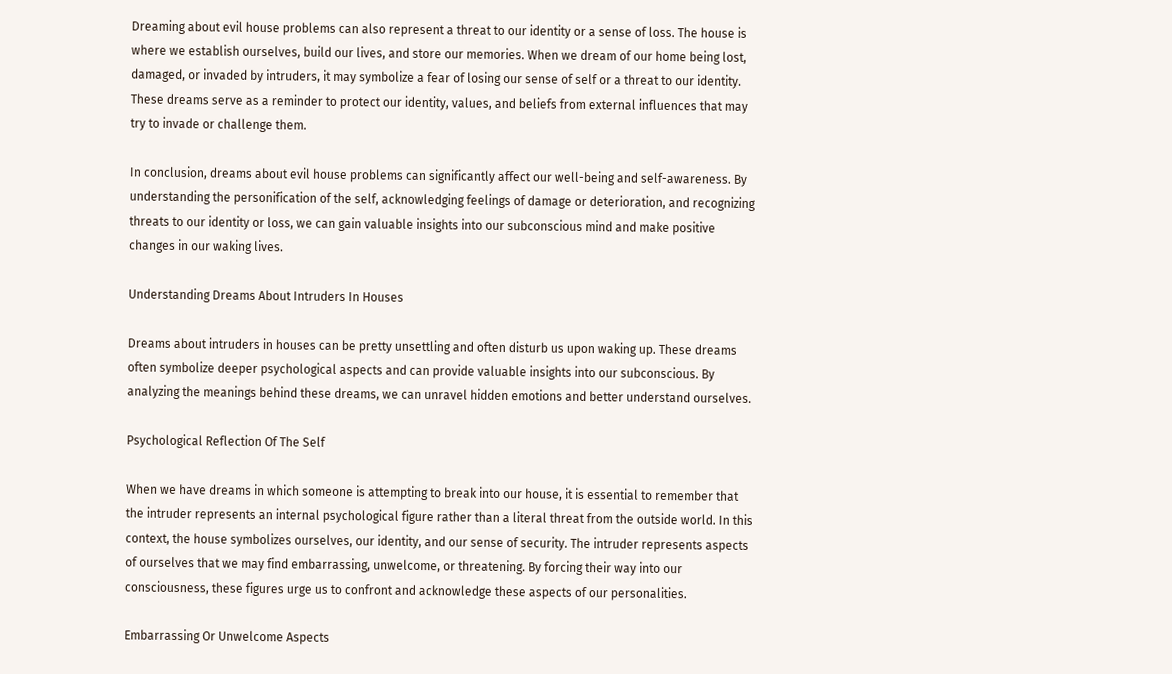Dreaming about evil house problems can also represent a threat to our identity or a sense of loss. The house is where we establish ourselves, build our lives, and store our memories. When we dream of our home being lost, damaged, or invaded by intruders, it may symbolize a fear of losing our sense of self or a threat to our identity. These dreams serve as a reminder to protect our identity, values, and beliefs from external influences that may try to invade or challenge them.

In conclusion, dreams about evil house problems can significantly affect our well-being and self-awareness. By understanding the personification of the self, acknowledging feelings of damage or deterioration, and recognizing threats to our identity or loss, we can gain valuable insights into our subconscious mind and make positive changes in our waking lives.

Understanding Dreams About Intruders In Houses

Dreams about intruders in houses can be pretty unsettling and often disturb us upon waking up. These dreams often symbolize deeper psychological aspects and can provide valuable insights into our subconscious. By analyzing the meanings behind these dreams, we can unravel hidden emotions and better understand ourselves.

Psychological Reflection Of The Self

When we have dreams in which someone is attempting to break into our house, it is essential to remember that the intruder represents an internal psychological figure rather than a literal threat from the outside world. In this context, the house symbolizes ourselves, our identity, and our sense of security. The intruder represents aspects of ourselves that we may find embarrassing, unwelcome, or threatening. By forcing their way into our consciousness, these figures urge us to confront and acknowledge these aspects of our personalities.

Embarrassing Or Unwelcome Aspects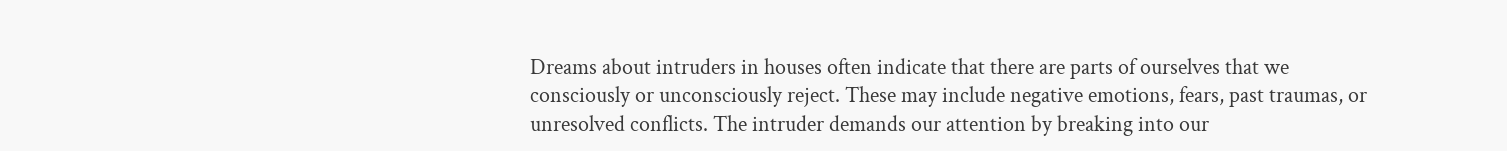Dreams about intruders in houses often indicate that there are parts of ourselves that we consciously or unconsciously reject. These may include negative emotions, fears, past traumas, or unresolved conflicts. The intruder demands our attention by breaking into our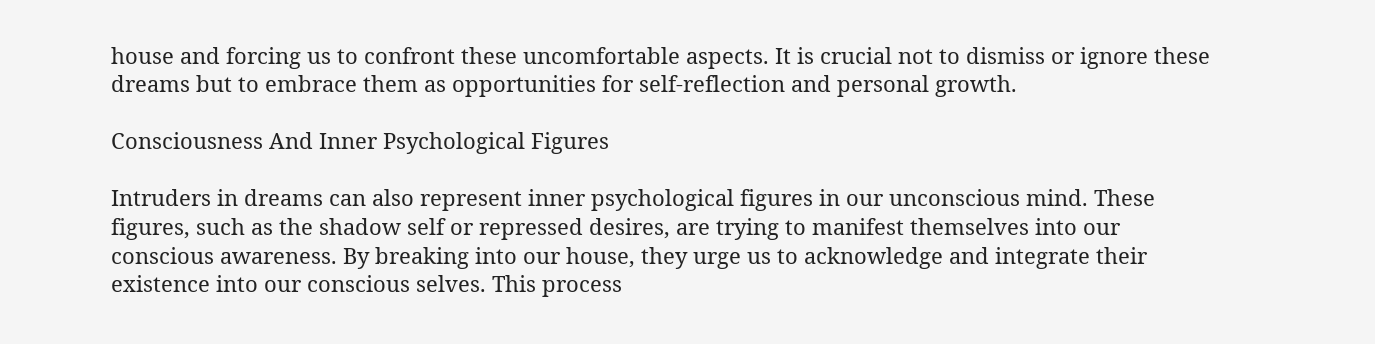house and forcing us to confront these uncomfortable aspects. It is crucial not to dismiss or ignore these dreams but to embrace them as opportunities for self-reflection and personal growth.

Consciousness And Inner Psychological Figures

Intruders in dreams can also represent inner psychological figures in our unconscious mind. These figures, such as the shadow self or repressed desires, are trying to manifest themselves into our conscious awareness. By breaking into our house, they urge us to acknowledge and integrate their existence into our conscious selves. This process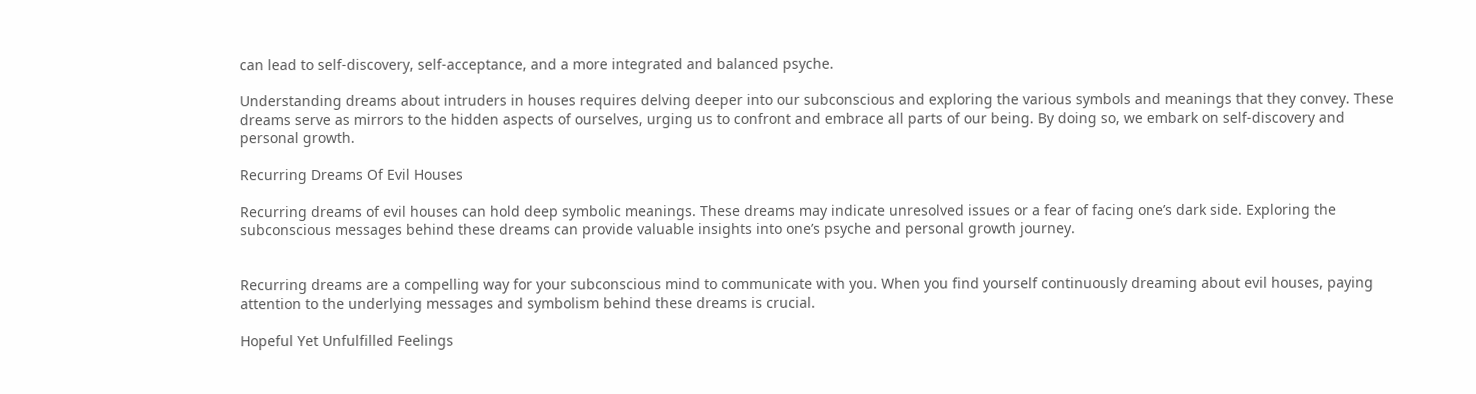can lead to self-discovery, self-acceptance, and a more integrated and balanced psyche.

Understanding dreams about intruders in houses requires delving deeper into our subconscious and exploring the various symbols and meanings that they convey. These dreams serve as mirrors to the hidden aspects of ourselves, urging us to confront and embrace all parts of our being. By doing so, we embark on self-discovery and personal growth.

Recurring Dreams Of Evil Houses

Recurring dreams of evil houses can hold deep symbolic meanings. These dreams may indicate unresolved issues or a fear of facing one’s dark side. Exploring the subconscious messages behind these dreams can provide valuable insights into one’s psyche and personal growth journey.


Recurring dreams are a compelling way for your subconscious mind to communicate with you. When you find yourself continuously dreaming about evil houses, paying attention to the underlying messages and symbolism behind these dreams is crucial.

Hopeful Yet Unfulfilled Feelings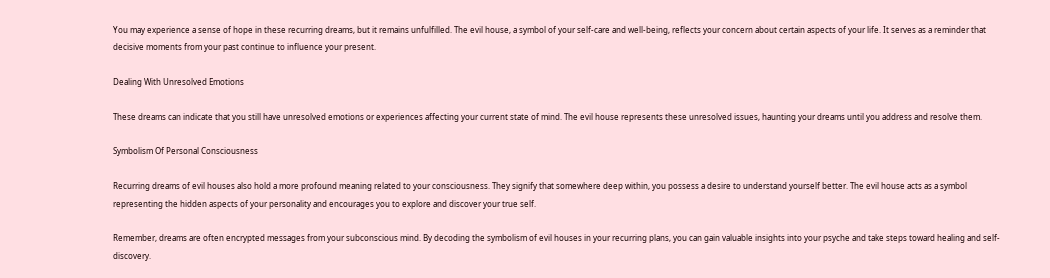You may experience a sense of hope in these recurring dreams, but it remains unfulfilled. The evil house, a symbol of your self-care and well-being, reflects your concern about certain aspects of your life. It serves as a reminder that decisive moments from your past continue to influence your present.

Dealing With Unresolved Emotions

These dreams can indicate that you still have unresolved emotions or experiences affecting your current state of mind. The evil house represents these unresolved issues, haunting your dreams until you address and resolve them.

Symbolism Of Personal Consciousness

Recurring dreams of evil houses also hold a more profound meaning related to your consciousness. They signify that somewhere deep within, you possess a desire to understand yourself better. The evil house acts as a symbol representing the hidden aspects of your personality and encourages you to explore and discover your true self.

Remember, dreams are often encrypted messages from your subconscious mind. By decoding the symbolism of evil houses in your recurring plans, you can gain valuable insights into your psyche and take steps toward healing and self-discovery.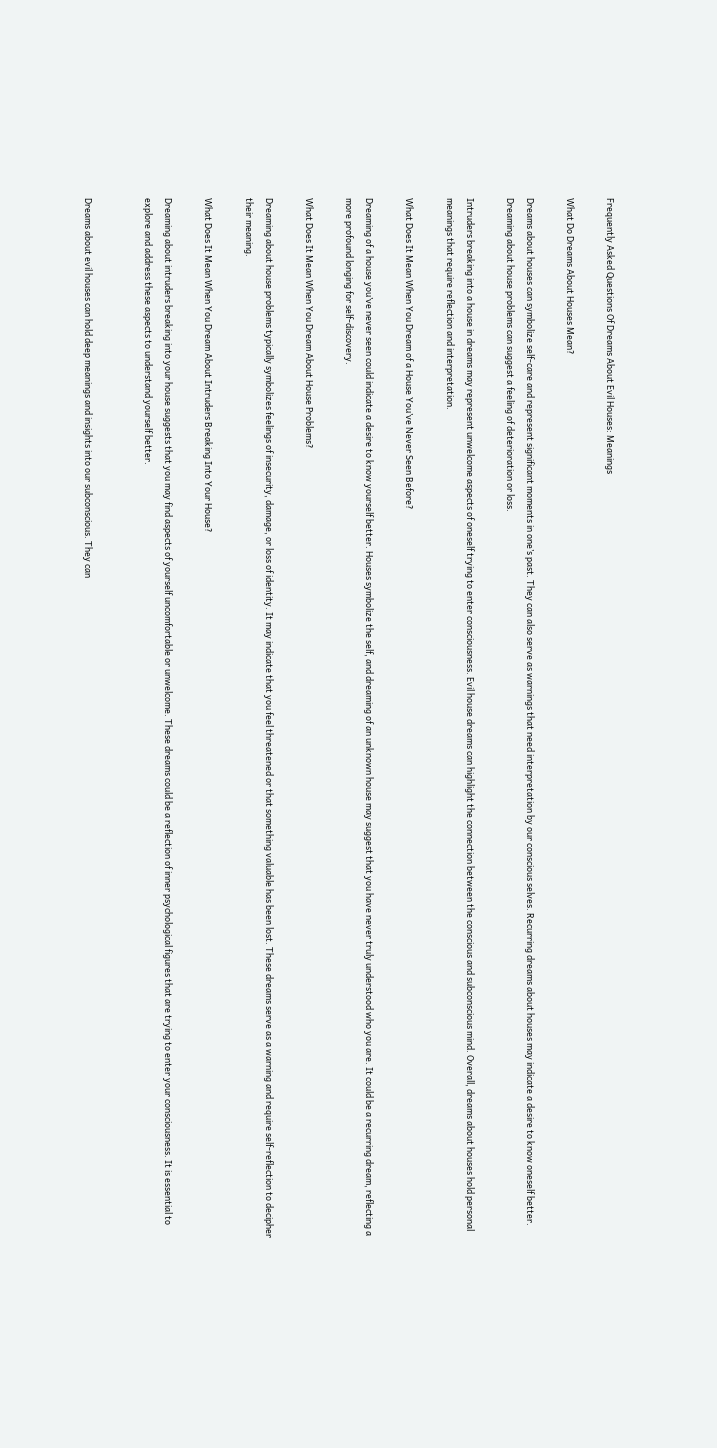Frequently Asked Questions Of Dreams About Evil Houses: Meanings

What Do Dreams About Houses Mean?

Dreams about houses can symbolize self-care and represent significant moments in one’s past. They can also serve as warnings that need interpretation by our conscious selves. Recurring dreams about houses may indicate a desire to know oneself better. Dreaming about house problems can suggest a feeling of deterioration or loss.

Intruders breaking into a house in dreams may represent unwelcome aspects of oneself trying to enter consciousness. Evil house dreams can highlight the connection between the conscious and subconscious mind. Overall, dreams about houses hold personal meanings that require reflection and interpretation.

What Does It Mean When You Dream of a House You’ve Never Seen Before?

Dreaming of a house you’ve never seen could indicate a desire to know yourself better. Houses symbolize the self, and dreaming of an unknown house may suggest that you have never truly understood who you are. It could be a recurring dream, reflecting a more profound longing for self-discovery.

What Does It Mean When You Dream About House Problems?

Dreaming about house problems typically symbolizes feelings of insecurity, damage, or loss of identity. It may indicate that you feel threatened or that something valuable has been lost. These dreams serve as a warning and require self-reflection to decipher their meaning.

What Does It Mean When You Dream About Intruders Breaking Into Your House?

Dreaming about intruders breaking into your house suggests that you may find aspects of yourself uncomfortable or unwelcome. These dreams could be a reflection of inner psychological figures that are trying to enter your consciousness. It is essential to explore and address these aspects to understand yourself better.


Dreams about evil houses can hold deep meanings and insights into our subconscious. They can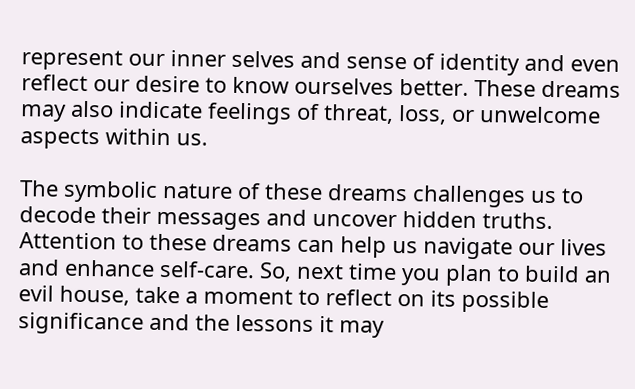represent our inner selves and sense of identity and even reflect our desire to know ourselves better. These dreams may also indicate feelings of threat, loss, or unwelcome aspects within us.

The symbolic nature of these dreams challenges us to decode their messages and uncover hidden truths. Attention to these dreams can help us navigate our lives and enhance self-care. So, next time you plan to build an evil house, take a moment to reflect on its possible significance and the lessons it may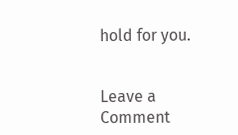hold for you.


Leave a Comment